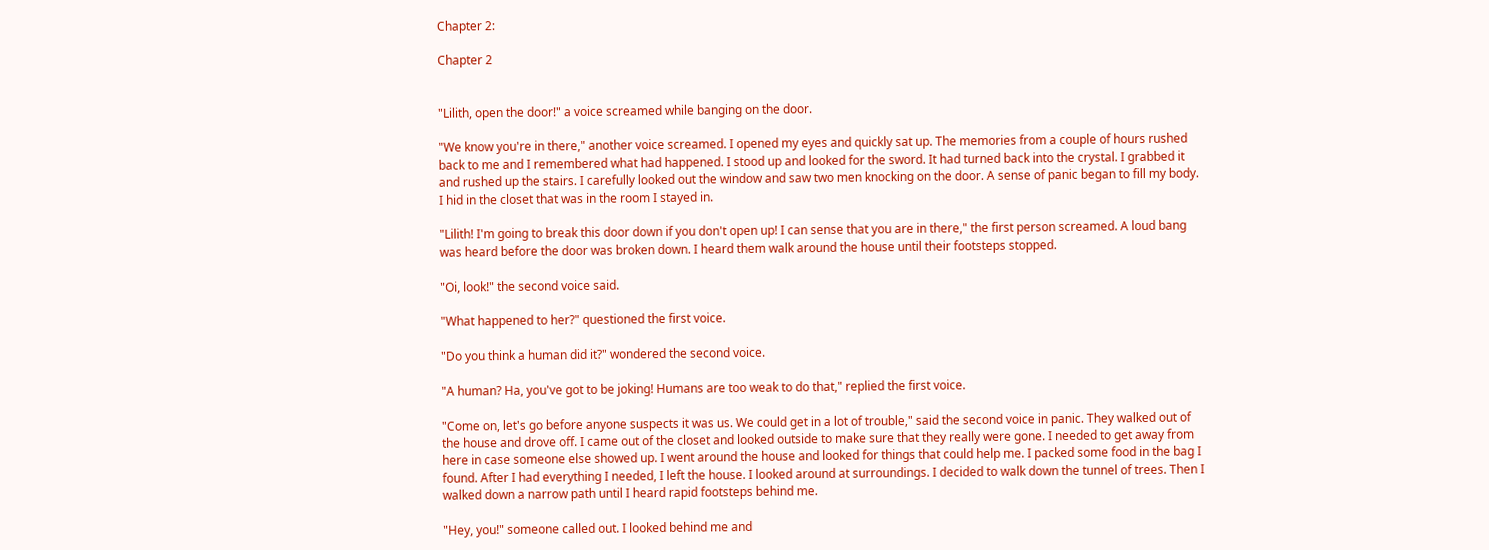Chapter 2:

Chapter 2


"Lilith, open the door!" a voice screamed while banging on the door.

"We know you're in there," another voice screamed. I opened my eyes and quickly sat up. The memories from a couple of hours rushed back to me and I remembered what had happened. I stood up and looked for the sword. It had turned back into the crystal. I grabbed it and rushed up the stairs. I carefully looked out the window and saw two men knocking on the door. A sense of panic began to fill my body. I hid in the closet that was in the room I stayed in.

"Lilith! I'm going to break this door down if you don't open up! I can sense that you are in there," the first person screamed. A loud bang was heard before the door was broken down. I heard them walk around the house until their footsteps stopped.

"Oi, look!" the second voice said.

"What happened to her?" questioned the first voice.

"Do you think a human did it?" wondered the second voice.

"A human? Ha, you've got to be joking! Humans are too weak to do that," replied the first voice.

"Come on, let's go before anyone suspects it was us. We could get in a lot of trouble," said the second voice in panic. They walked out of the house and drove off. I came out of the closet and looked outside to make sure that they really were gone. I needed to get away from here in case someone else showed up. I went around the house and looked for things that could help me. I packed some food in the bag I found. After I had everything I needed, I left the house. I looked around at surroundings. I decided to walk down the tunnel of trees. Then I walked down a narrow path until I heard rapid footsteps behind me.

"Hey, you!" someone called out. I looked behind me and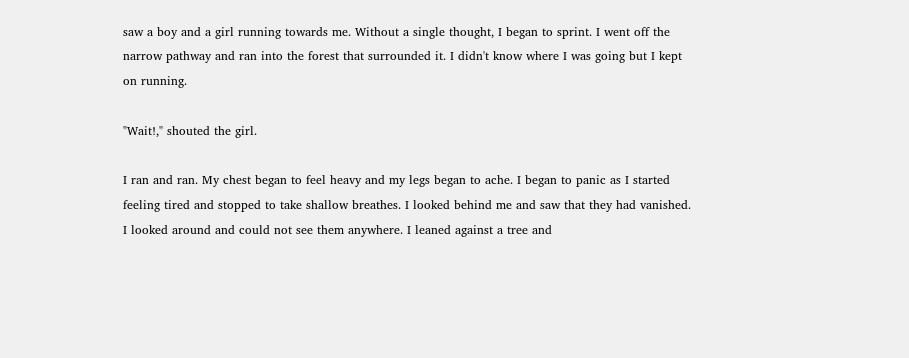saw a boy and a girl running towards me. Without a single thought, I began to sprint. I went off the narrow pathway and ran into the forest that surrounded it. I didn't know where I was going but I kept on running.

"Wait!," shouted the girl.

I ran and ran. My chest began to feel heavy and my legs began to ache. I began to panic as I started feeling tired and stopped to take shallow breathes. I looked behind me and saw that they had vanished. I looked around and could not see them anywhere. I leaned against a tree and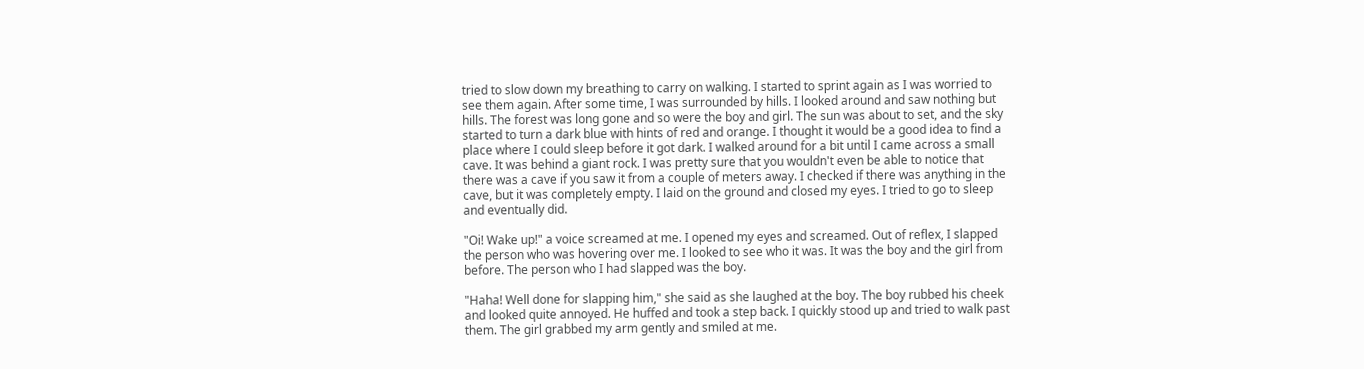tried to slow down my breathing to carry on walking. I started to sprint again as I was worried to see them again. After some time, I was surrounded by hills. I looked around and saw nothing but hills. The forest was long gone and so were the boy and girl. The sun was about to set, and the sky started to turn a dark blue with hints of red and orange. I thought it would be a good idea to find a place where I could sleep before it got dark. I walked around for a bit until I came across a small cave. It was behind a giant rock. I was pretty sure that you wouldn't even be able to notice that there was a cave if you saw it from a couple of meters away. I checked if there was anything in the cave, but it was completely empty. I laid on the ground and closed my eyes. I tried to go to sleep and eventually did.

"Oi! Wake up!" a voice screamed at me. I opened my eyes and screamed. Out of reflex, I slapped the person who was hovering over me. I looked to see who it was. It was the boy and the girl from before. The person who I had slapped was the boy.

"Haha! Well done for slapping him," she said as she laughed at the boy. The boy rubbed his cheek and looked quite annoyed. He huffed and took a step back. I quickly stood up and tried to walk past them. The girl grabbed my arm gently and smiled at me.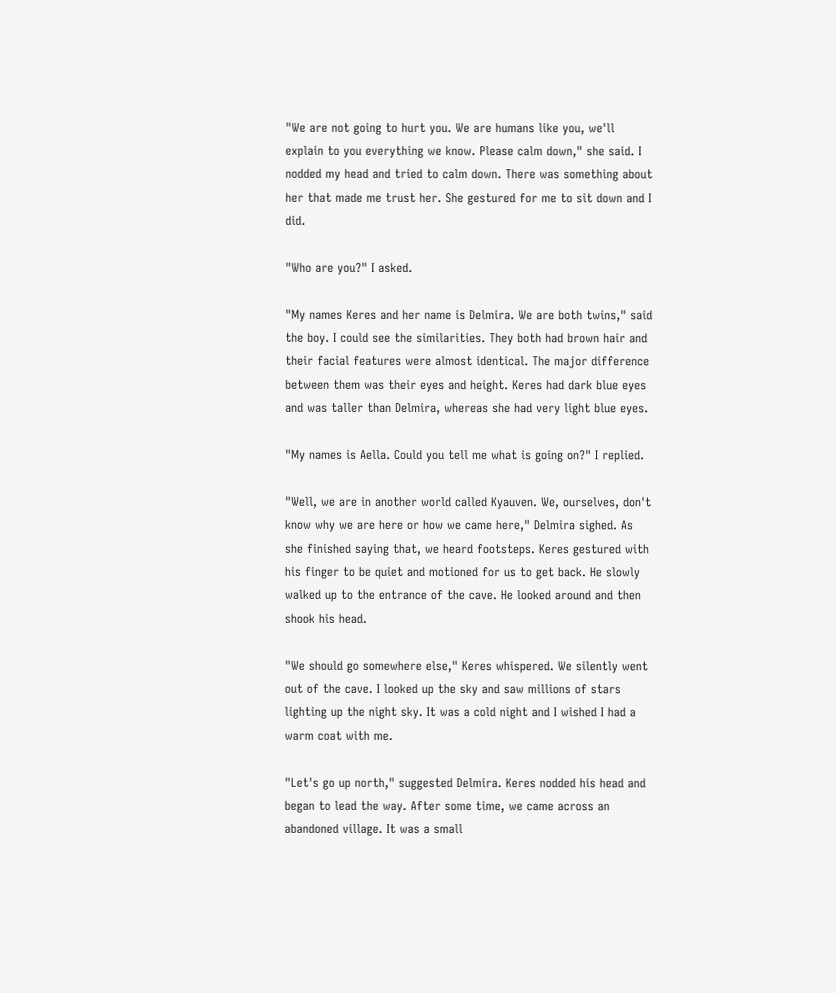"We are not going to hurt you. We are humans like you, we'll explain to you everything we know. Please calm down," she said. I nodded my head and tried to calm down. There was something about her that made me trust her. She gestured for me to sit down and I did.

"Who are you?" I asked.

"My names Keres and her name is Delmira. We are both twins," said the boy. I could see the similarities. They both had brown hair and their facial features were almost identical. The major difference between them was their eyes and height. Keres had dark blue eyes and was taller than Delmira, whereas she had very light blue eyes.

"My names is Aella. Could you tell me what is going on?" I replied.

"Well, we are in another world called Kyauven. We, ourselves, don't know why we are here or how we came here," Delmira sighed. As she finished saying that, we heard footsteps. Keres gestured with his finger to be quiet and motioned for us to get back. He slowly walked up to the entrance of the cave. He looked around and then shook his head.

"We should go somewhere else," Keres whispered. We silently went out of the cave. I looked up the sky and saw millions of stars lighting up the night sky. It was a cold night and I wished I had a warm coat with me.

"Let's go up north," suggested Delmira. Keres nodded his head and began to lead the way. After some time, we came across an abandoned village. It was a small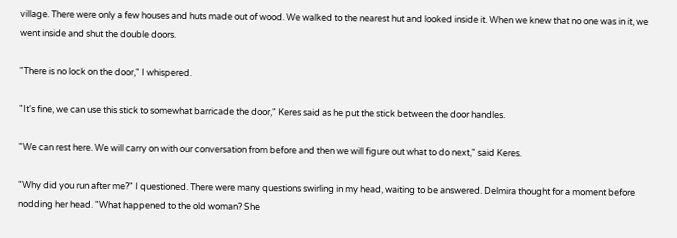village. There were only a few houses and huts made out of wood. We walked to the nearest hut and looked inside it. When we knew that no one was in it, we went inside and shut the double doors.

"There is no lock on the door," I whispered.

"It's fine, we can use this stick to somewhat barricade the door," Keres said as he put the stick between the door handles.

"We can rest here. We will carry on with our conversation from before and then we will figure out what to do next," said Keres.

"Why did you run after me?" I questioned. There were many questions swirling in my head, waiting to be answered. Delmira thought for a moment before nodding her head. "What happened to the old woman? She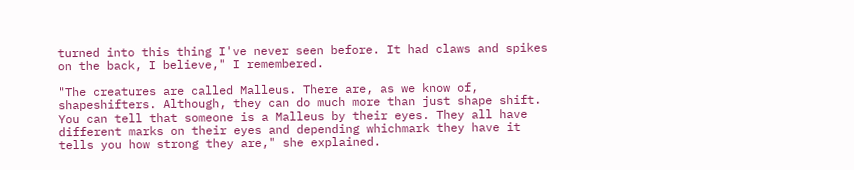turned into this thing I've never seen before. It had claws and spikes on the back, I believe," I remembered.

"The creatures are called Malleus. There are, as we know of, shapeshifters. Although, they can do much more than just shape shift. You can tell that someone is a Malleus by their eyes. They all have different marks on their eyes and depending whichmark they have it tells you how strong they are," she explained.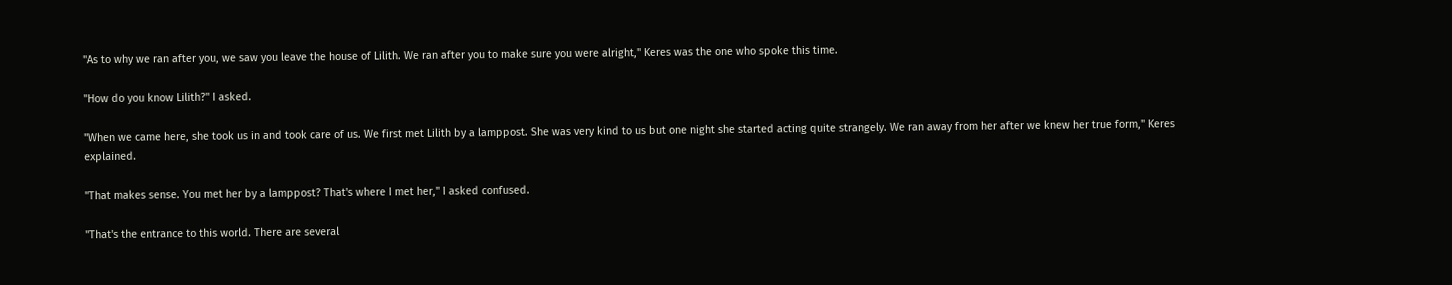"As to why we ran after you, we saw you leave the house of Lilith. We ran after you to make sure you were alright," Keres was the one who spoke this time.

"How do you know Lilith?" I asked.

"When we came here, she took us in and took care of us. We first met Lilith by a lamppost. She was very kind to us but one night she started acting quite strangely. We ran away from her after we knew her true form," Keres explained.

"That makes sense. You met her by a lamppost? That's where I met her," I asked confused.

"That's the entrance to this world. There are several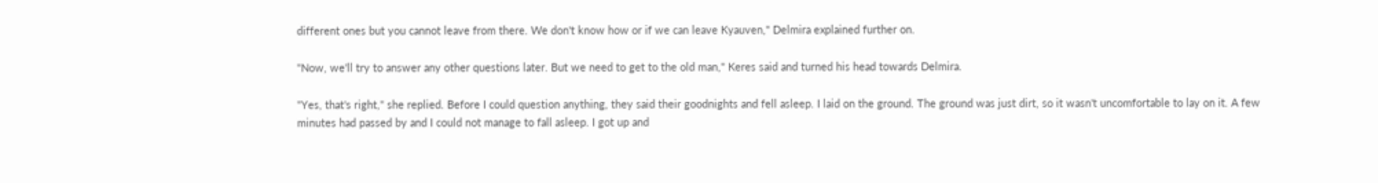different ones but you cannot leave from there. We don't know how or if we can leave Kyauven," Delmira explained further on.

"Now, we'll try to answer any other questions later. But we need to get to the old man," Keres said and turned his head towards Delmira.

"Yes, that's right," she replied. Before I could question anything, they said their goodnights and fell asleep. I laid on the ground. The ground was just dirt, so it wasn't uncomfortable to lay on it. A few minutes had passed by and I could not manage to fall asleep. I got up and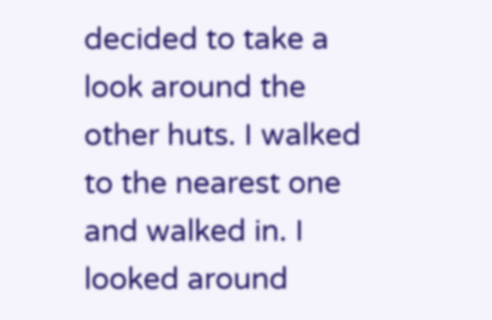decided to take a look around the other huts. I walked to the nearest one and walked in. I looked around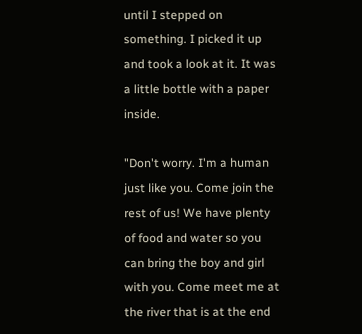until I stepped on something. I picked it up and took a look at it. It was a little bottle with a paper inside.

"Don't worry. I'm a human just like you. Come join the rest of us! We have plenty of food and water so you can bring the boy and girl with you. Come meet me at the river that is at the end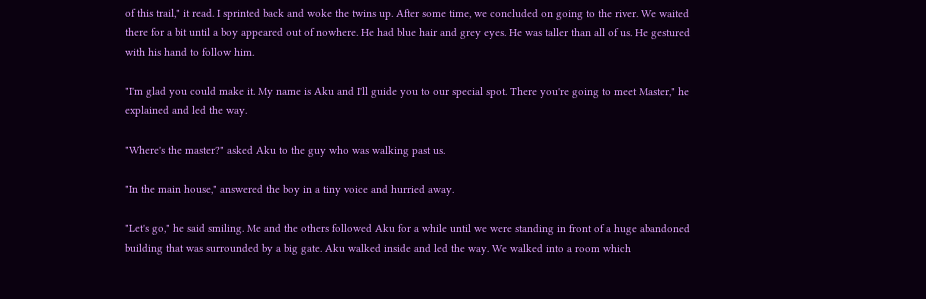of this trail," it read. I sprinted back and woke the twins up. After some time, we concluded on going to the river. We waited there for a bit until a boy appeared out of nowhere. He had blue hair and grey eyes. He was taller than all of us. He gestured with his hand to follow him.

"I'm glad you could make it. My name is Aku and I'll guide you to our special spot. There you're going to meet Master," he explained and led the way.

"Where's the master?" asked Aku to the guy who was walking past us.

"In the main house," answered the boy in a tiny voice and hurried away.

"Let's go," he said smiling. Me and the others followed Aku for a while until we were standing in front of a huge abandoned building that was surrounded by a big gate. Aku walked inside and led the way. We walked into a room which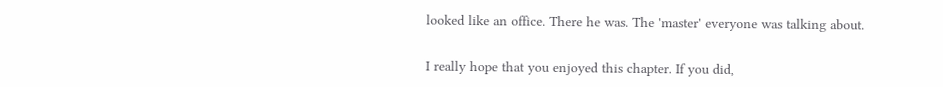looked like an office. There he was. The 'master' everyone was talking about.


I really hope that you enjoyed this chapter. If you did,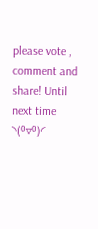please vote , comment and share! Until next time ◝(⁰▿⁰)◜